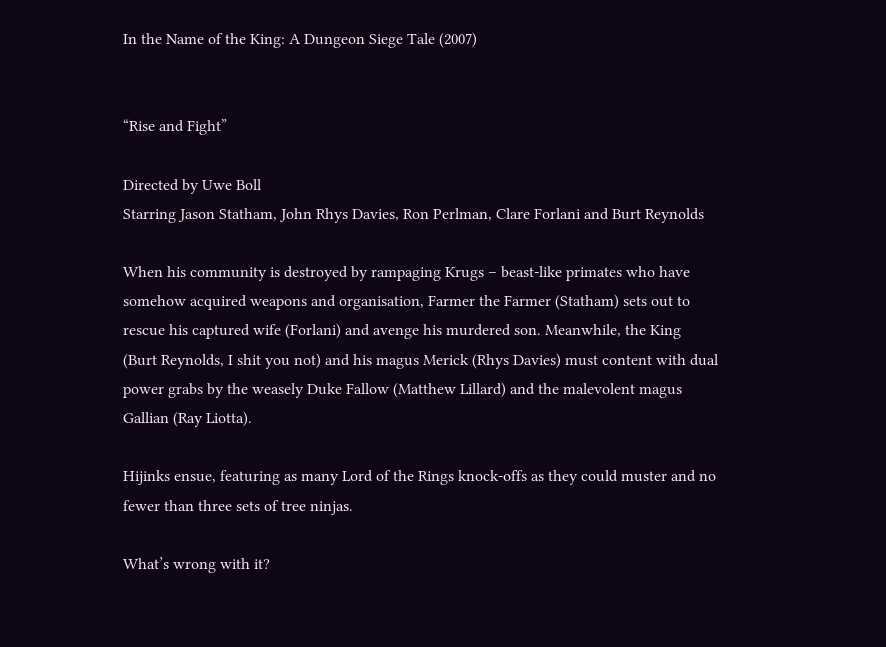In the Name of the King: A Dungeon Siege Tale (2007)


“Rise and Fight”

Directed by Uwe Boll
Starring Jason Statham, John Rhys Davies, Ron Perlman, Clare Forlani and Burt Reynolds

When his community is destroyed by rampaging Krugs – beast-like primates who have somehow acquired weapons and organisation, Farmer the Farmer (Statham) sets out to rescue his captured wife (Forlani) and avenge his murdered son. Meanwhile, the King (Burt Reynolds, I shit you not) and his magus Merick (Rhys Davies) must content with dual power grabs by the weasely Duke Fallow (Matthew Lillard) and the malevolent magus Gallian (Ray Liotta).

Hijinks ensue, featuring as many Lord of the Rings knock-offs as they could muster and no fewer than three sets of tree ninjas.

What’s wrong with it?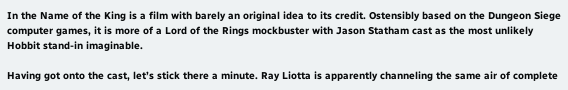In the Name of the King is a film with barely an original idea to its credit. Ostensibly based on the Dungeon Siege computer games, it is more of a Lord of the Rings mockbuster with Jason Statham cast as the most unlikely Hobbit stand-in imaginable.

Having got onto the cast, let’s stick there a minute. Ray Liotta is apparently channeling the same air of complete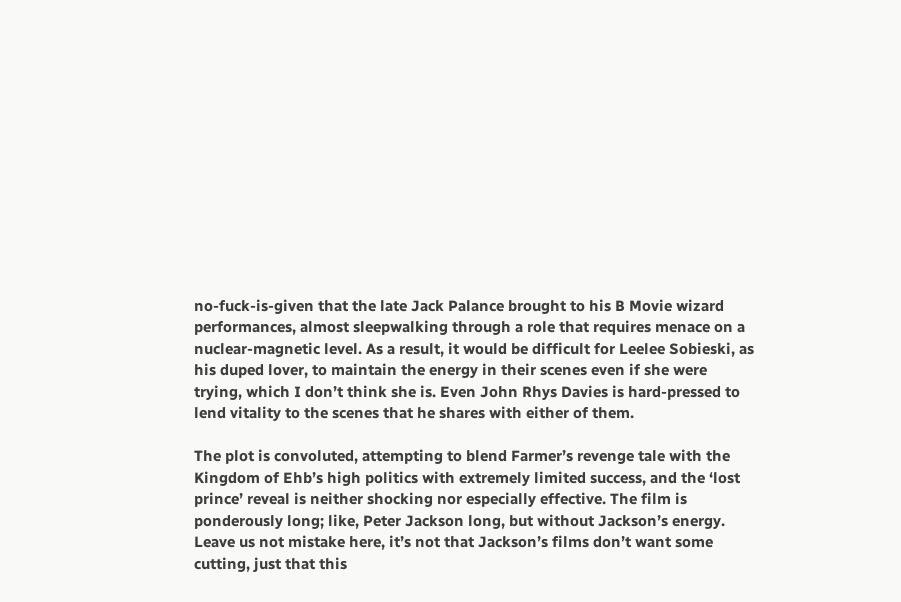no-fuck-is-given that the late Jack Palance brought to his B Movie wizard performances, almost sleepwalking through a role that requires menace on a nuclear-magnetic level. As a result, it would be difficult for Leelee Sobieski, as his duped lover, to maintain the energy in their scenes even if she were trying, which I don’t think she is. Even John Rhys Davies is hard-pressed to lend vitality to the scenes that he shares with either of them.

The plot is convoluted, attempting to blend Farmer’s revenge tale with the Kingdom of Ehb’s high politics with extremely limited success, and the ‘lost prince’ reveal is neither shocking nor especially effective. The film is ponderously long; like, Peter Jackson long, but without Jackson’s energy. Leave us not mistake here, it’s not that Jackson’s films don’t want some cutting, just that this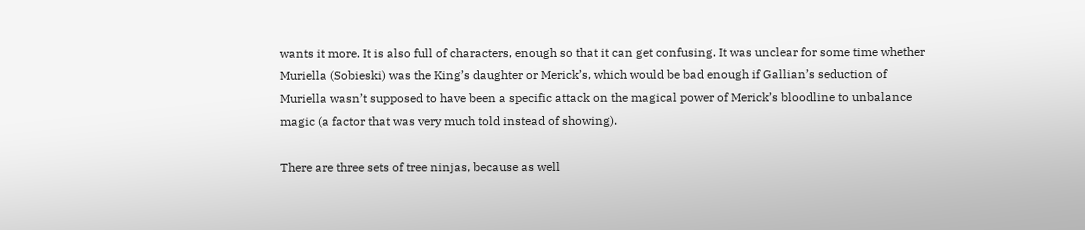wants it more. It is also full of characters, enough so that it can get confusing. It was unclear for some time whether Muriella (Sobieski) was the King’s daughter or Merick’s, which would be bad enough if Gallian’s seduction of Muriella wasn’t supposed to have been a specific attack on the magical power of Merick’s bloodline to unbalance magic (a factor that was very much told instead of showing).

There are three sets of tree ninjas, because as well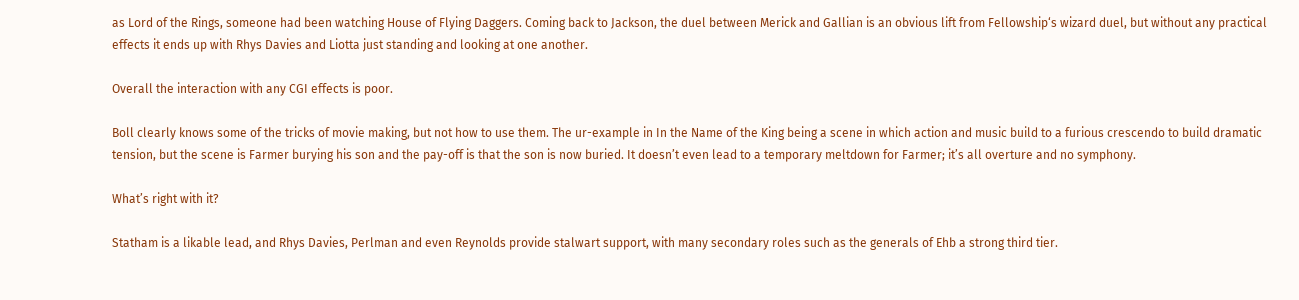as Lord of the Rings, someone had been watching House of Flying Daggers. Coming back to Jackson, the duel between Merick and Gallian is an obvious lift from Fellowship‘s wizard duel, but without any practical effects it ends up with Rhys Davies and Liotta just standing and looking at one another.

Overall the interaction with any CGI effects is poor.

Boll clearly knows some of the tricks of movie making, but not how to use them. The ur-example in In the Name of the King being a scene in which action and music build to a furious crescendo to build dramatic tension, but the scene is Farmer burying his son and the pay-off is that the son is now buried. It doesn’t even lead to a temporary meltdown for Farmer; it’s all overture and no symphony.

What’s right with it?

Statham is a likable lead, and Rhys Davies, Perlman and even Reynolds provide stalwart support, with many secondary roles such as the generals of Ehb a strong third tier.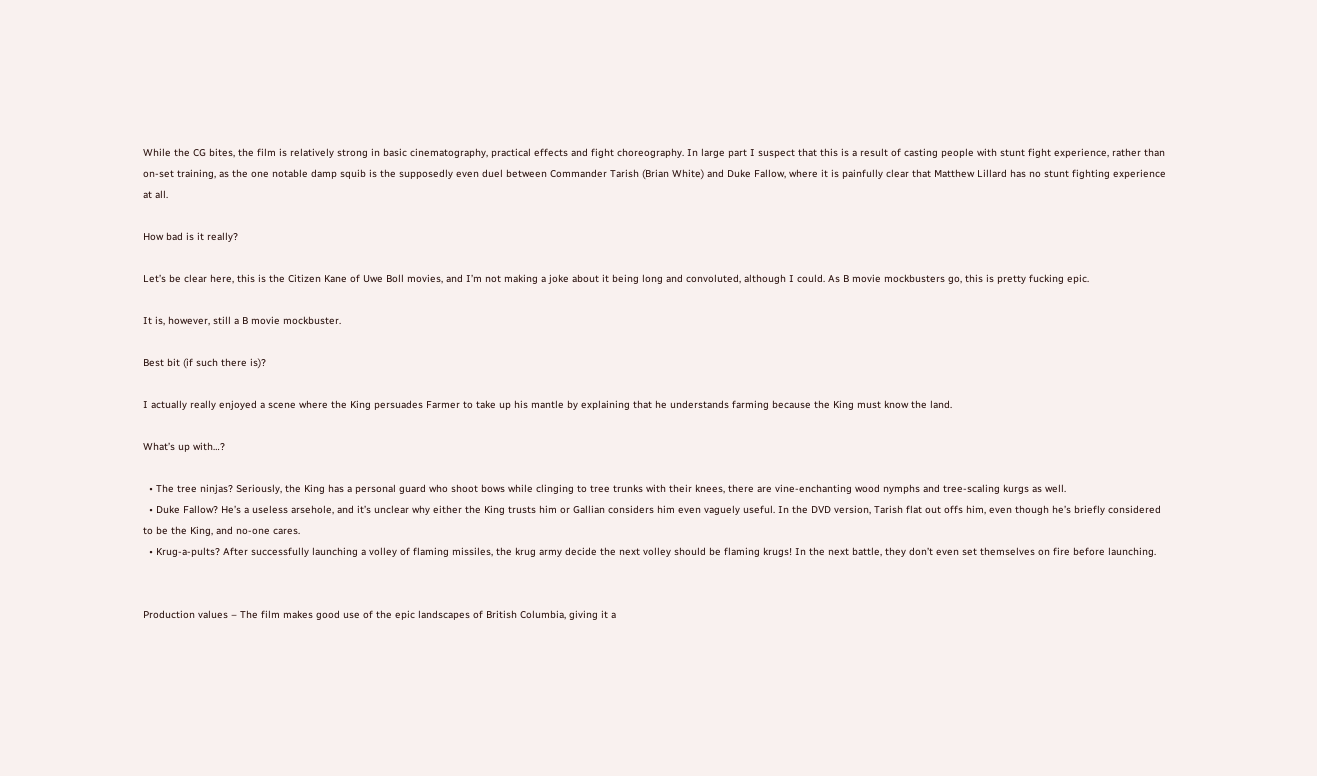While the CG bites, the film is relatively strong in basic cinematography, practical effects and fight choreography. In large part I suspect that this is a result of casting people with stunt fight experience, rather than on-set training, as the one notable damp squib is the supposedly even duel between Commander Tarish (Brian White) and Duke Fallow, where it is painfully clear that Matthew Lillard has no stunt fighting experience at all.

How bad is it really?

Let’s be clear here, this is the Citizen Kane of Uwe Boll movies, and I’m not making a joke about it being long and convoluted, although I could. As B movie mockbusters go, this is pretty fucking epic.

It is, however, still a B movie mockbuster.

Best bit (if such there is)?

I actually really enjoyed a scene where the King persuades Farmer to take up his mantle by explaining that he understands farming because the King must know the land.

What’s up with…?

  • The tree ninjas? Seriously, the King has a personal guard who shoot bows while clinging to tree trunks with their knees, there are vine-enchanting wood nymphs and tree-scaling kurgs as well.
  • Duke Fallow? He’s a useless arsehole, and it’s unclear why either the King trusts him or Gallian considers him even vaguely useful. In the DVD version, Tarish flat out offs him, even though he’s briefly considered to be the King, and no-one cares.
  • Krug-a-pults? After successfully launching a volley of flaming missiles, the krug army decide the next volley should be flaming krugs! In the next battle, they don’t even set themselves on fire before launching.


Production values – The film makes good use of the epic landscapes of British Columbia, giving it a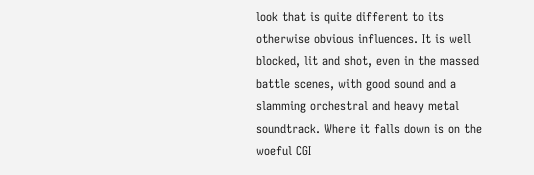look that is quite different to its otherwise obvious influences. It is well blocked, lit and shot, even in the massed battle scenes, with good sound and a slamming orchestral and heavy metal soundtrack. Where it falls down is on the woeful CGI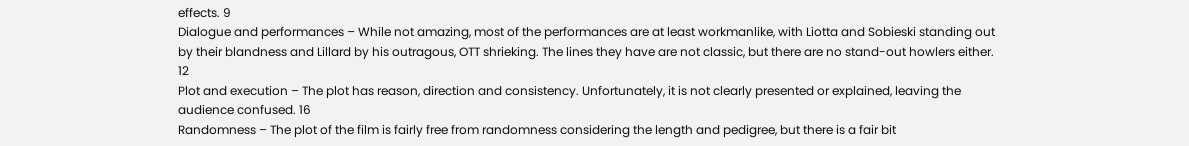effects. 9
Dialogue and performances – While not amazing, most of the performances are at least workmanlike, with Liotta and Sobieski standing out by their blandness and Lillard by his outragous, OTT shrieking. The lines they have are not classic, but there are no stand-out howlers either. 12
Plot and execution – The plot has reason, direction and consistency. Unfortunately, it is not clearly presented or explained, leaving the audience confused. 16
Randomness – The plot of the film is fairly free from randomness considering the length and pedigree, but there is a fair bit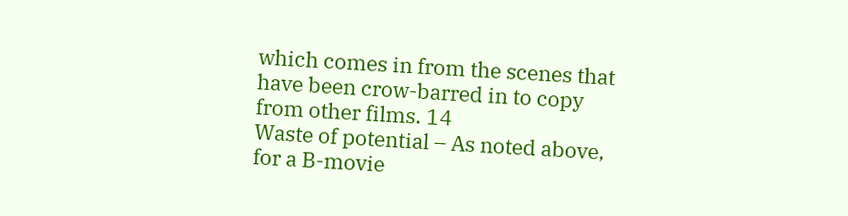which comes in from the scenes that have been crow-barred in to copy from other films. 14
Waste of potential – As noted above, for a B-movie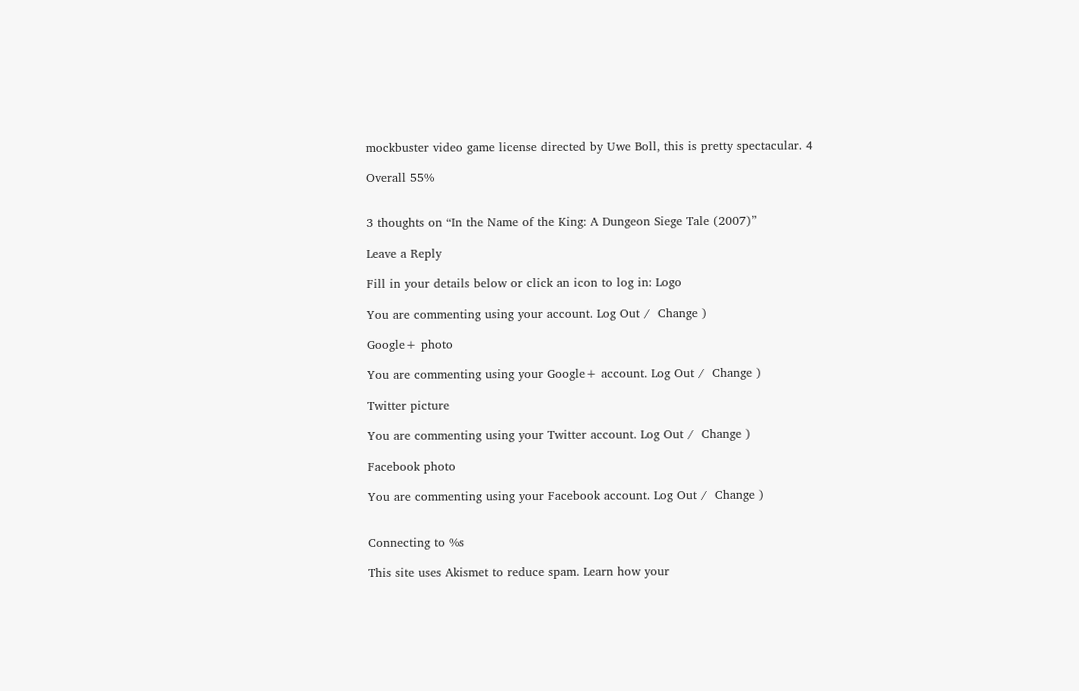mockbuster video game license directed by Uwe Boll, this is pretty spectacular. 4

Overall 55%


3 thoughts on “In the Name of the King: A Dungeon Siege Tale (2007)”

Leave a Reply

Fill in your details below or click an icon to log in: Logo

You are commenting using your account. Log Out /  Change )

Google+ photo

You are commenting using your Google+ account. Log Out /  Change )

Twitter picture

You are commenting using your Twitter account. Log Out /  Change )

Facebook photo

You are commenting using your Facebook account. Log Out /  Change )


Connecting to %s

This site uses Akismet to reduce spam. Learn how your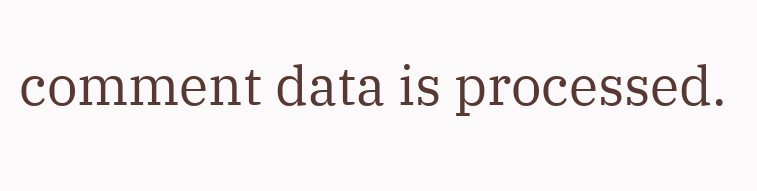comment data is processed.